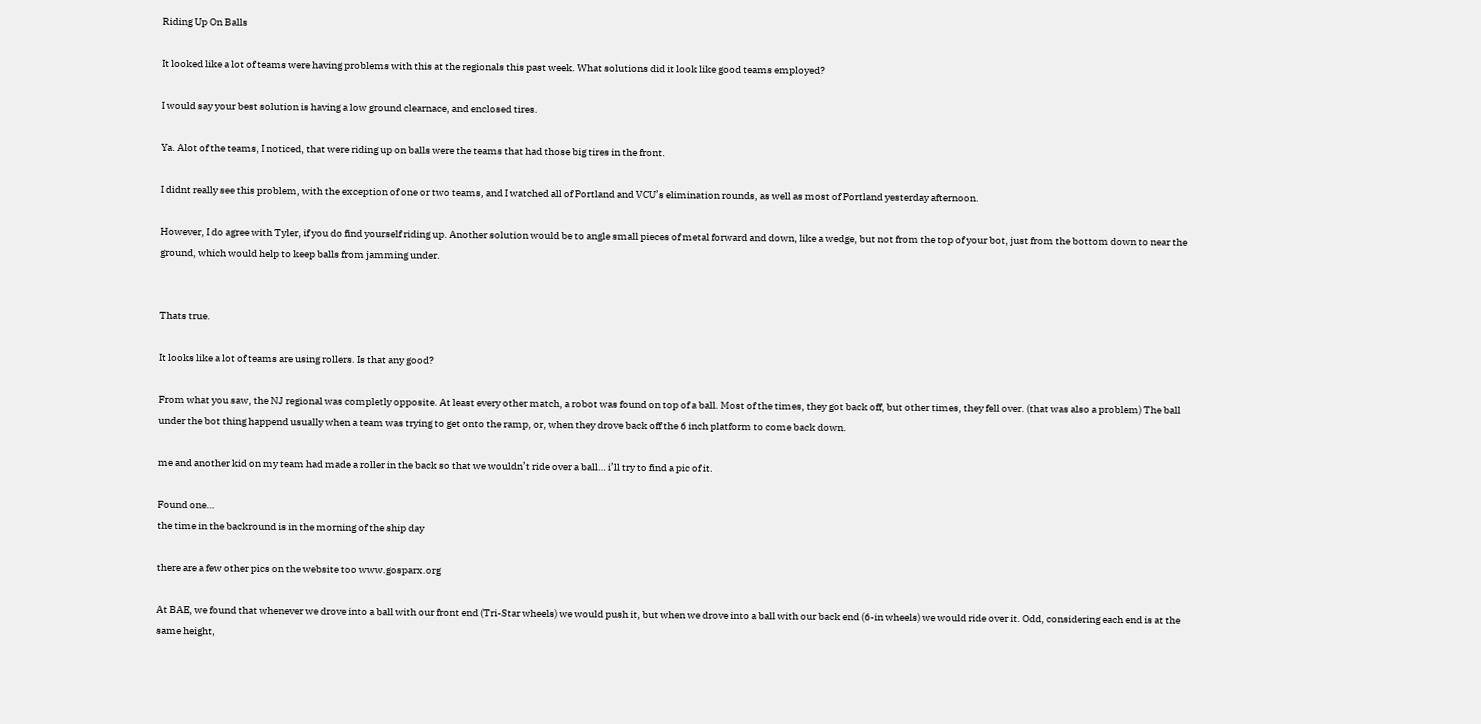Riding Up On Balls

It looked like a lot of teams were having problems with this at the regionals this past week. What solutions did it look like good teams employed?

I would say your best solution is having a low ground clearnace, and enclosed tires.

Ya. Alot of the teams, I noticed, that were riding up on balls were the teams that had those big tires in the front.

I didnt really see this problem, with the exception of one or two teams, and I watched all of Portland and VCU’s elimination rounds, as well as most of Portland yesterday afternoon.

However, I do agree with Tyler, if you do find yourself riding up. Another solution would be to angle small pieces of metal forward and down, like a wedge, but not from the top of your bot, just from the bottom down to near the ground, which would help to keep balls from jamming under.


Thats true.

It looks like a lot of teams are using rollers. Is that any good?

From what you saw, the NJ regional was completly opposite. At least every other match, a robot was found on top of a ball. Most of the times, they got back off, but other times, they fell over. (that was also a problem) The ball under the bot thing happend usually when a team was trying to get onto the ramp, or, when they drove back off the 6 inch platform to come back down.

me and another kid on my team had made a roller in the back so that we wouldn’t ride over a ball… i’ll try to find a pic of it.

Found one…
the time in the backround is in the morning of the ship day

there are a few other pics on the website too www.gosparx.org

At BAE, we found that whenever we drove into a ball with our front end (Tri-Star wheels) we would push it, but when we drove into a ball with our back end (6-in wheels) we would ride over it. Odd, considering each end is at the same height,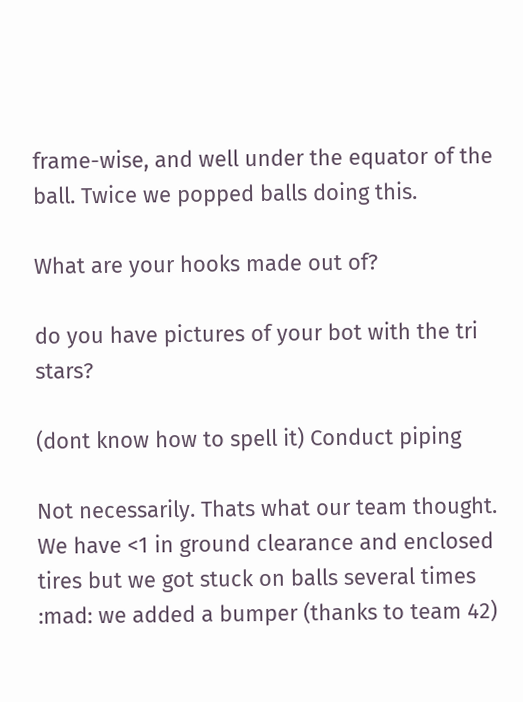frame-wise, and well under the equator of the ball. Twice we popped balls doing this.

What are your hooks made out of?

do you have pictures of your bot with the tri stars?

(dont know how to spell it) Conduct piping

Not necessarily. Thats what our team thought. We have <1 in ground clearance and enclosed tires but we got stuck on balls several times :mad: we added a bumper (thanks to team 42)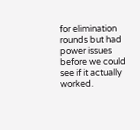for elimination rounds but had power issues before we could see if it actually worked.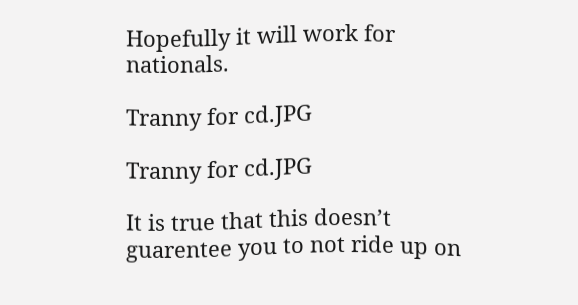Hopefully it will work for nationals.

Tranny for cd.JPG

Tranny for cd.JPG

It is true that this doesn’t guarentee you to not ride up on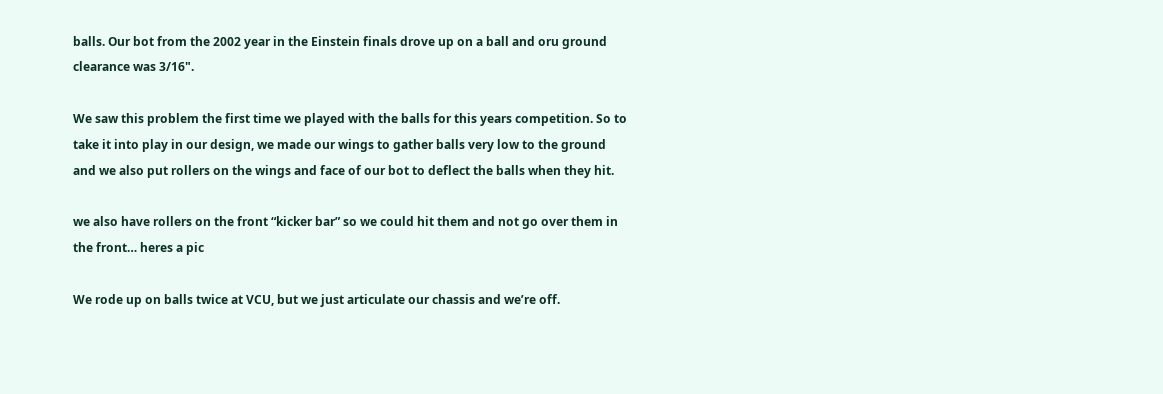balls. Our bot from the 2002 year in the Einstein finals drove up on a ball and oru ground clearance was 3/16".

We saw this problem the first time we played with the balls for this years competition. So to take it into play in our design, we made our wings to gather balls very low to the ground and we also put rollers on the wings and face of our bot to deflect the balls when they hit.

we also have rollers on the front “kicker bar” so we could hit them and not go over them in the front… heres a pic

We rode up on balls twice at VCU, but we just articulate our chassis and we’re off.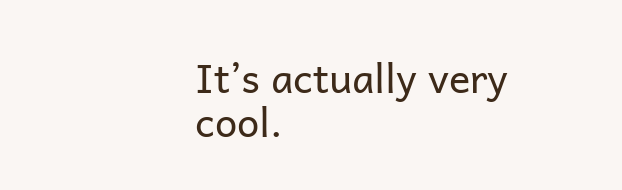It’s actually very cool.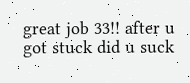great job 33!! after u got stuck did u suck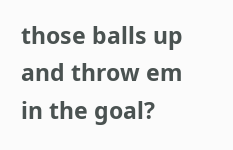those balls up and throw em in the goal?